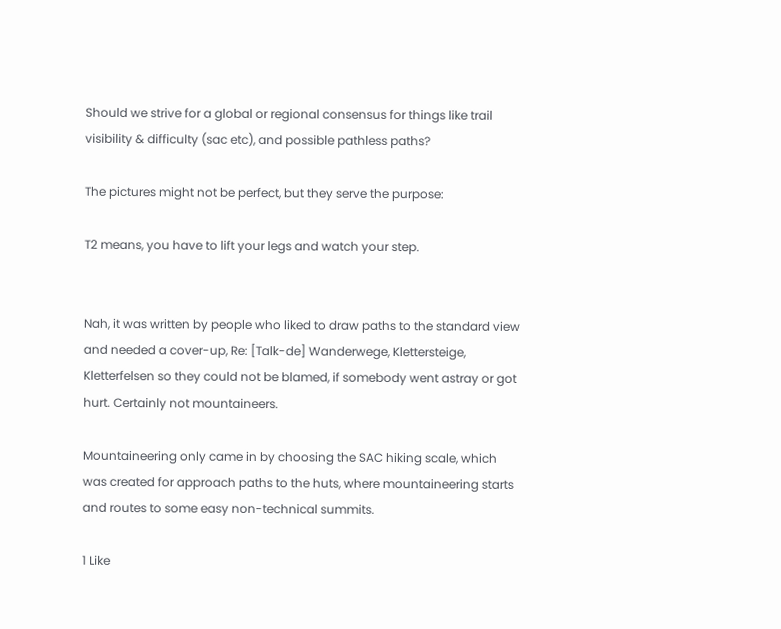Should we strive for a global or regional consensus for things like trail visibility & difficulty (sac etc), and possible pathless paths?

The pictures might not be perfect, but they serve the purpose:

T2 means, you have to lift your legs and watch your step.


Nah, it was written by people who liked to draw paths to the standard view and needed a cover-up, Re: [Talk-de] Wanderwege, Klettersteige, Kletterfelsen so they could not be blamed, if somebody went astray or got hurt. Certainly not mountaineers.

Mountaineering only came in by choosing the SAC hiking scale, which was created for approach paths to the huts, where mountaineering starts and routes to some easy non-technical summits.

1 Like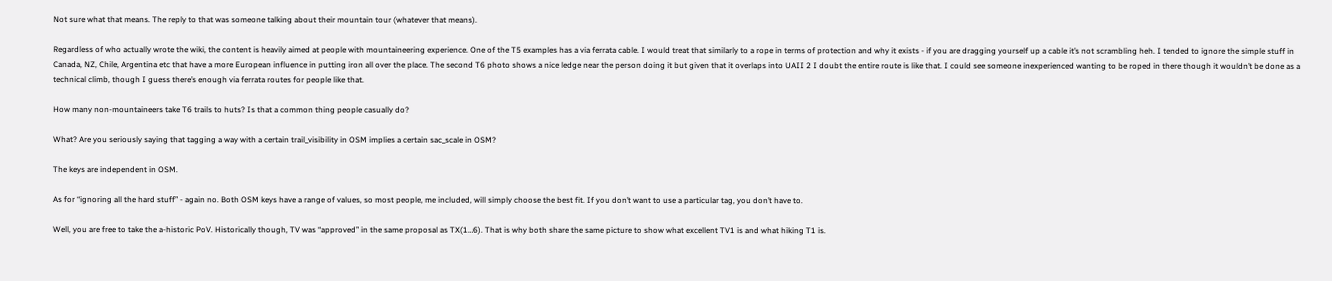Not sure what that means. The reply to that was someone talking about their mountain tour (whatever that means).

Regardless of who actually wrote the wiki, the content is heavily aimed at people with mountaineering experience. One of the T5 examples has a via ferrata cable. I would treat that similarly to a rope in terms of protection and why it exists - if you are dragging yourself up a cable it’s not scrambling heh. I tended to ignore the simple stuff in Canada, NZ, Chile, Argentina etc that have a more European influence in putting iron all over the place. The second T6 photo shows a nice ledge near the person doing it but given that it overlaps into UAII 2 I doubt the entire route is like that. I could see someone inexperienced wanting to be roped in there though it wouldn’t be done as a technical climb, though I guess there’s enough via ferrata routes for people like that.

How many non-mountaineers take T6 trails to huts? Is that a common thing people casually do?

What? Are you seriously saying that tagging a way with a certain trail_visibility in OSM implies a certain sac_scale in OSM?

The keys are independent in OSM.

As for “ignoring all the hard stuff” - again no. Both OSM keys have a range of values, so most people, me included, will simply choose the best fit. If you don’t want to use a particular tag, you don’t have to.

Well, you are free to take the a-historic PoV. Historically though, TV was “approved” in the same proposal as TX(1…6). That is why both share the same picture to show what excellent TV1 is and what hiking T1 is.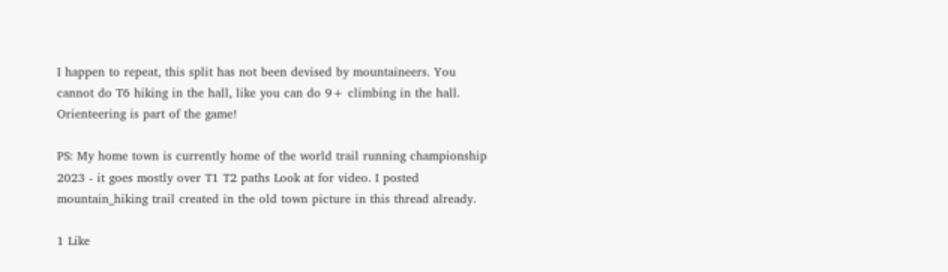I happen to repeat, this split has not been devised by mountaineers. You cannot do T6 hiking in the hall, like you can do 9+ climbing in the hall. Orienteering is part of the game!

PS: My home town is currently home of the world trail running championship 2023 - it goes mostly over T1 T2 paths Look at for video. I posted mountain_hiking trail created in the old town picture in this thread already.

1 Like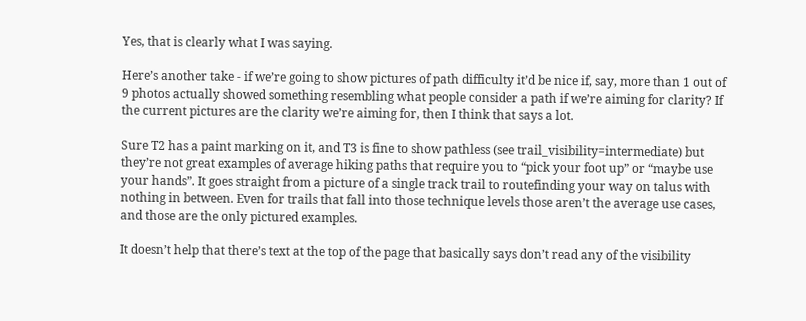Yes, that is clearly what I was saying.

Here’s another take - if we’re going to show pictures of path difficulty it’d be nice if, say, more than 1 out of 9 photos actually showed something resembling what people consider a path if we’re aiming for clarity? If the current pictures are the clarity we’re aiming for, then I think that says a lot.

Sure T2 has a paint marking on it, and T3 is fine to show pathless (see trail_visibility=intermediate) but they’re not great examples of average hiking paths that require you to “pick your foot up” or “maybe use your hands”. It goes straight from a picture of a single track trail to routefinding your way on talus with nothing in between. Even for trails that fall into those technique levels those aren’t the average use cases, and those are the only pictured examples.

It doesn’t help that there’s text at the top of the page that basically says don’t read any of the visibility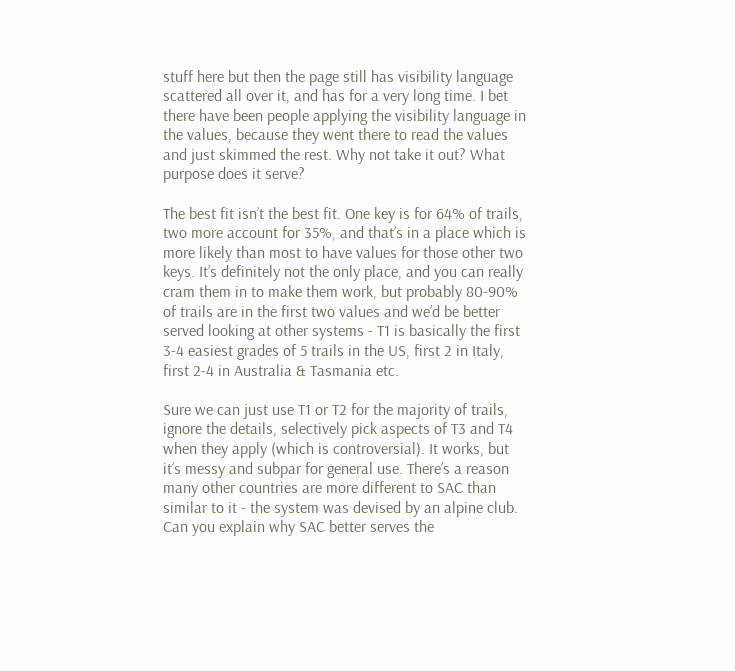stuff here but then the page still has visibility language scattered all over it, and has for a very long time. I bet there have been people applying the visibility language in the values, because they went there to read the values and just skimmed the rest. Why not take it out? What purpose does it serve?

The best fit isn’t the best fit. One key is for 64% of trails, two more account for 35%, and that’s in a place which is more likely than most to have values for those other two keys. It’s definitely not the only place, and you can really cram them in to make them work, but probably 80-90% of trails are in the first two values and we’d be better served looking at other systems - T1 is basically the first 3-4 easiest grades of 5 trails in the US, first 2 in Italy, first 2-4 in Australia & Tasmania etc.

Sure we can just use T1 or T2 for the majority of trails, ignore the details, selectively pick aspects of T3 and T4 when they apply (which is controversial). It works, but it’s messy and subpar for general use. There’s a reason many other countries are more different to SAC than similar to it - the system was devised by an alpine club. Can you explain why SAC better serves the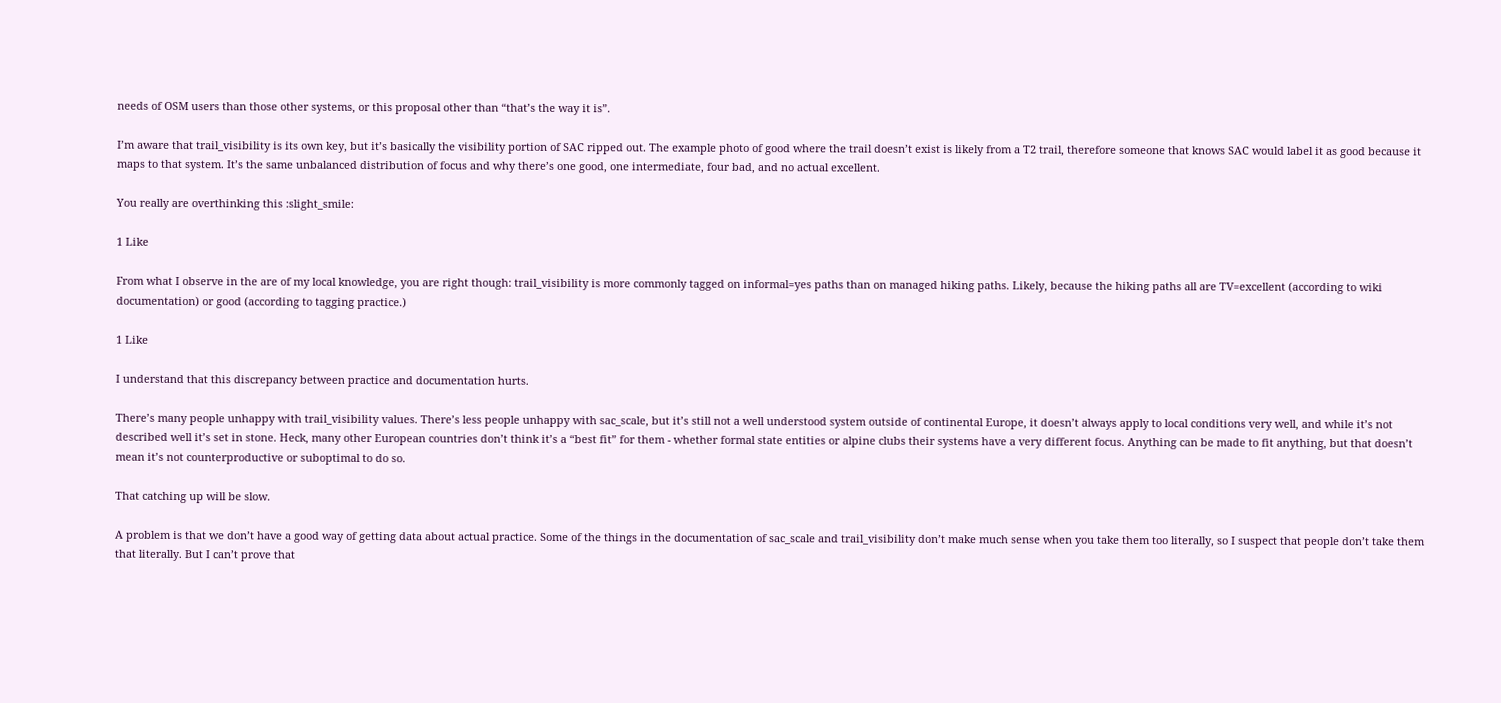needs of OSM users than those other systems, or this proposal other than “that’s the way it is”.

I’m aware that trail_visibility is its own key, but it’s basically the visibility portion of SAC ripped out. The example photo of good where the trail doesn’t exist is likely from a T2 trail, therefore someone that knows SAC would label it as good because it maps to that system. It’s the same unbalanced distribution of focus and why there’s one good, one intermediate, four bad, and no actual excellent.

You really are overthinking this :slight_smile:

1 Like

From what I observe in the are of my local knowledge, you are right though: trail_visibility is more commonly tagged on informal=yes paths than on managed hiking paths. Likely, because the hiking paths all are TV=excellent (according to wiki documentation) or good (according to tagging practice.)

1 Like

I understand that this discrepancy between practice and documentation hurts.

There’s many people unhappy with trail_visibility values. There’s less people unhappy with sac_scale, but it’s still not a well understood system outside of continental Europe, it doesn’t always apply to local conditions very well, and while it’s not described well it’s set in stone. Heck, many other European countries don’t think it’s a “best fit” for them - whether formal state entities or alpine clubs their systems have a very different focus. Anything can be made to fit anything, but that doesn’t mean it’s not counterproductive or suboptimal to do so.

That catching up will be slow.

A problem is that we don’t have a good way of getting data about actual practice. Some of the things in the documentation of sac_scale and trail_visibility don’t make much sense when you take them too literally, so I suspect that people don’t take them that literally. But I can’t prove that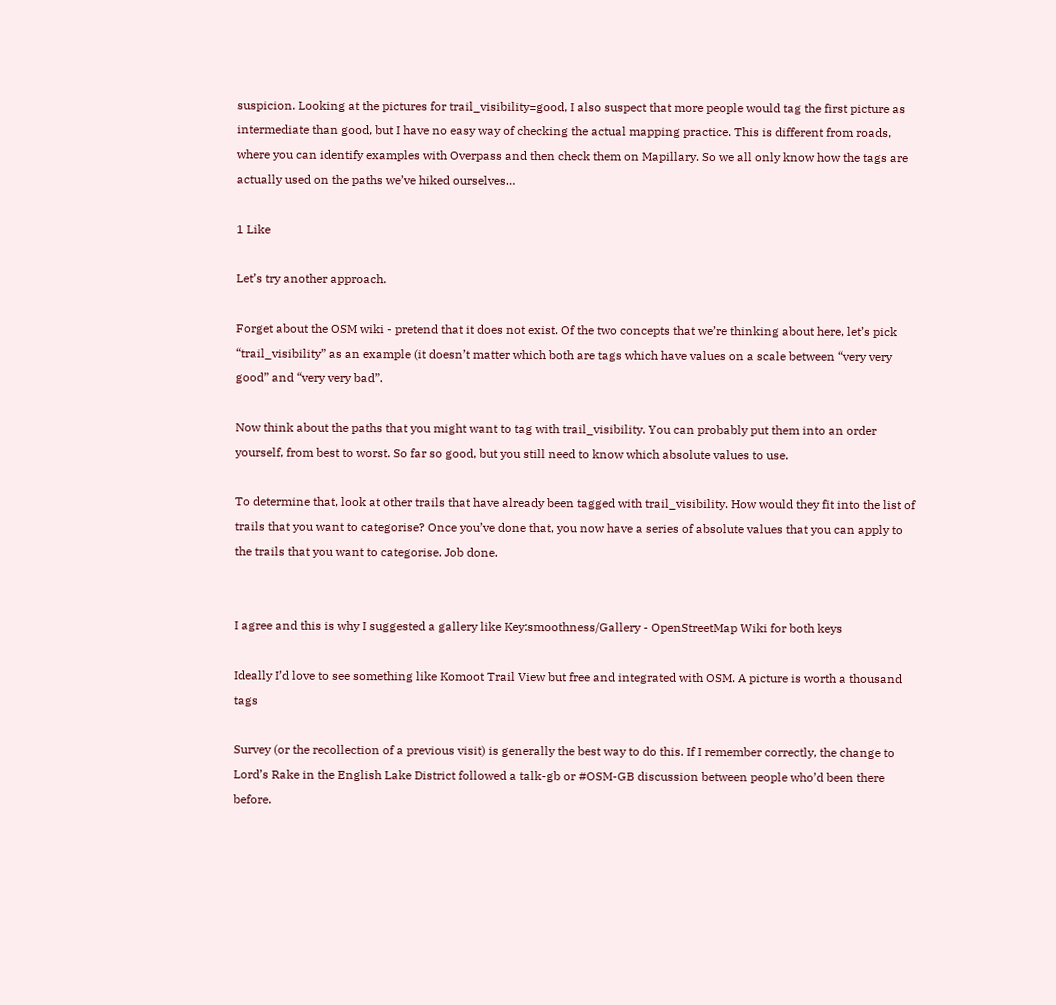suspicion. Looking at the pictures for trail_visibility=good, I also suspect that more people would tag the first picture as intermediate than good, but I have no easy way of checking the actual mapping practice. This is different from roads, where you can identify examples with Overpass and then check them on Mapillary. So we all only know how the tags are actually used on the paths we’ve hiked ourselves…

1 Like

Let’s try another approach.

Forget about the OSM wiki - pretend that it does not exist. Of the two concepts that we’re thinking about here, let’s pick “trail_visibility” as an example (it doesn’t matter which both are tags which have values on a scale between “very very good” and “very very bad”.

Now think about the paths that you might want to tag with trail_visibility. You can probably put them into an order yourself, from best to worst. So far so good, but you still need to know which absolute values to use.

To determine that, look at other trails that have already been tagged with trail_visibility. How would they fit into the list of trails that you want to categorise? Once you’ve done that, you now have a series of absolute values that you can apply to the trails that you want to categorise. Job done.


I agree and this is why I suggested a gallery like Key:smoothness/Gallery - OpenStreetMap Wiki for both keys

Ideally I’d love to see something like Komoot Trail View but free and integrated with OSM. A picture is worth a thousand tags

Survey (or the recollection of a previous visit) is generally the best way to do this. If I remember correctly, the change to Lord’s Rake in the English Lake District followed a talk-gb or #OSM-GB discussion between people who’d been there before.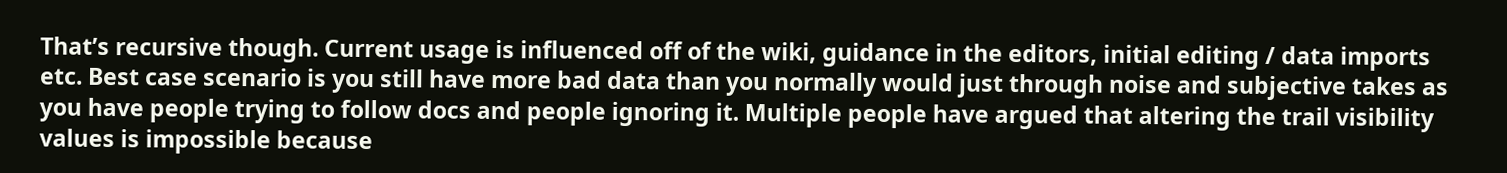That’s recursive though. Current usage is influenced off of the wiki, guidance in the editors, initial editing / data imports etc. Best case scenario is you still have more bad data than you normally would just through noise and subjective takes as you have people trying to follow docs and people ignoring it. Multiple people have argued that altering the trail visibility values is impossible because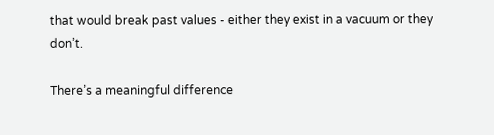that would break past values - either they exist in a vacuum or they don’t.

There’s a meaningful difference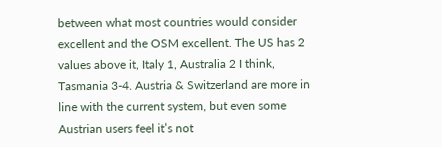between what most countries would consider excellent and the OSM excellent. The US has 2 values above it, Italy 1, Australia 2 I think, Tasmania 3-4. Austria & Switzerland are more in line with the current system, but even some Austrian users feel it’s not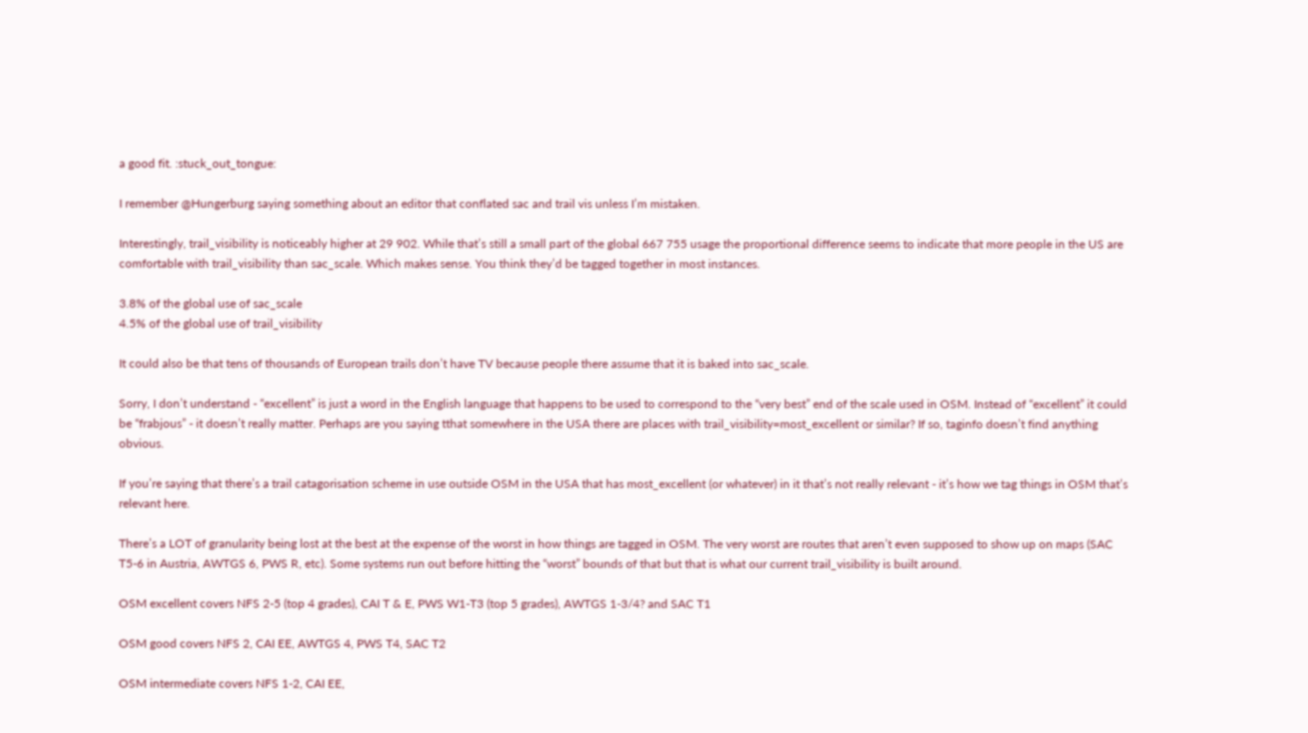a good fit. :stuck_out_tongue:

I remember @Hungerburg saying something about an editor that conflated sac and trail vis unless I’m mistaken.

Interestingly, trail_visibility is noticeably higher at 29 902. While that’s still a small part of the global 667 755 usage the proportional difference seems to indicate that more people in the US are comfortable with trail_visibility than sac_scale. Which makes sense. You think they’d be tagged together in most instances.

3.8% of the global use of sac_scale
4.5% of the global use of trail_visibility

It could also be that tens of thousands of European trails don’t have TV because people there assume that it is baked into sac_scale.

Sorry, I don’t understand - “excellent” is just a word in the English language that happens to be used to correspond to the “very best” end of the scale used in OSM. Instead of “excellent” it could be “frabjous” - it doesn’t really matter. Perhaps are you saying tthat somewhere in the USA there are places with trail_visibility=most_excellent or similar? If so, taginfo doesn’t find anything obvious.

If you’re saying that there’s a trail catagorisation scheme in use outside OSM in the USA that has most_excellent (or whatever) in it that’s not really relevant - it’s how we tag things in OSM that’s relevant here.

There’s a LOT of granularity being lost at the best at the expense of the worst in how things are tagged in OSM. The very worst are routes that aren’t even supposed to show up on maps (SAC T5-6 in Austria, AWTGS 6, PWS R, etc). Some systems run out before hitting the “worst” bounds of that but that is what our current trail_visibility is built around.

OSM excellent covers NFS 2-5 (top 4 grades), CAI T & E, PWS W1-T3 (top 5 grades), AWTGS 1-3/4? and SAC T1

OSM good covers NFS 2, CAI EE, AWTGS 4, PWS T4, SAC T2

OSM intermediate covers NFS 1-2, CAI EE,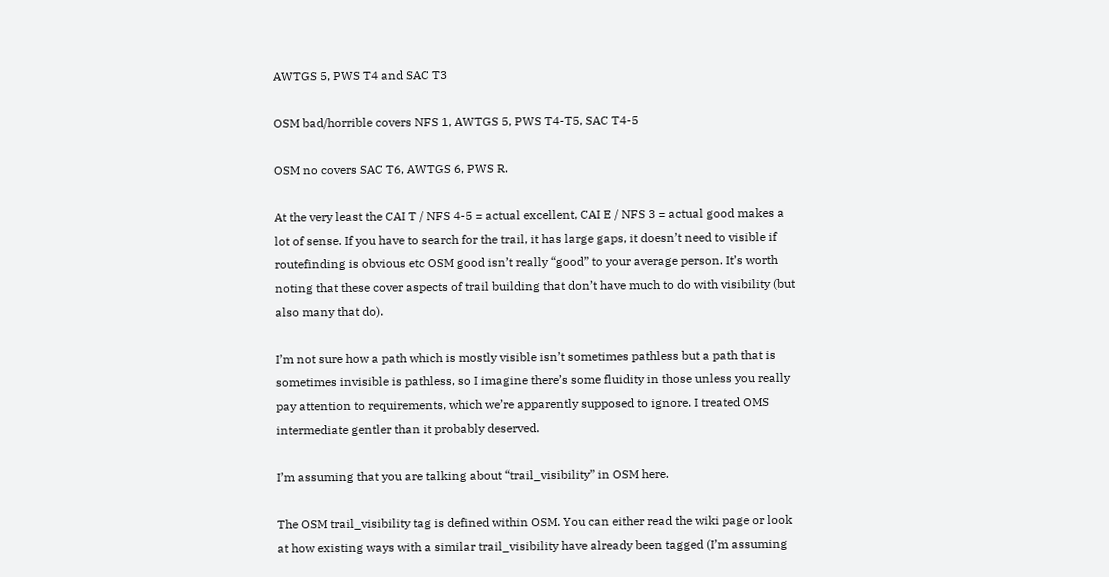AWTGS 5, PWS T4 and SAC T3

OSM bad/horrible covers NFS 1, AWTGS 5, PWS T4-T5, SAC T4-5

OSM no covers SAC T6, AWTGS 6, PWS R.

At the very least the CAI T / NFS 4-5 = actual excellent, CAI E / NFS 3 = actual good makes a lot of sense. If you have to search for the trail, it has large gaps, it doesn’t need to visible if routefinding is obvious etc OSM good isn’t really “good” to your average person. It’s worth noting that these cover aspects of trail building that don’t have much to do with visibility (but also many that do).

I’m not sure how a path which is mostly visible isn’t sometimes pathless but a path that is sometimes invisible is pathless, so I imagine there’s some fluidity in those unless you really pay attention to requirements, which we’re apparently supposed to ignore. I treated OMS intermediate gentler than it probably deserved.

I’m assuming that you are talking about “trail_visibility” in OSM here.

The OSM trail_visibility tag is defined within OSM. You can either read the wiki page or look at how existing ways with a similar trail_visibility have already been tagged (I’m assuming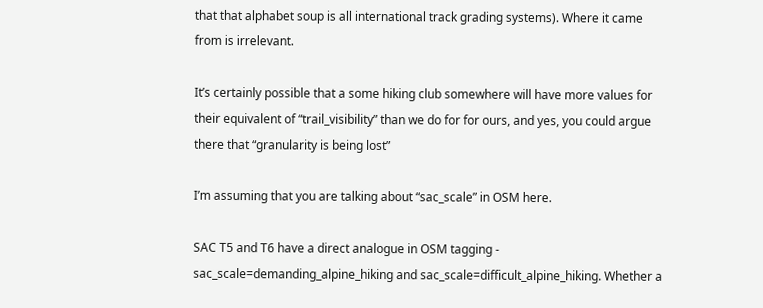that that alphabet soup is all international track grading systems). Where it came from is irrelevant.

It’s certainly possible that a some hiking club somewhere will have more values for their equivalent of “trail_visibility” than we do for for ours, and yes, you could argue there that “granularity is being lost”

I’m assuming that you are talking about “sac_scale” in OSM here.

SAC T5 and T6 have a direct analogue in OSM tagging - sac_scale=demanding_alpine_hiking and sac_scale=difficult_alpine_hiking. Whether a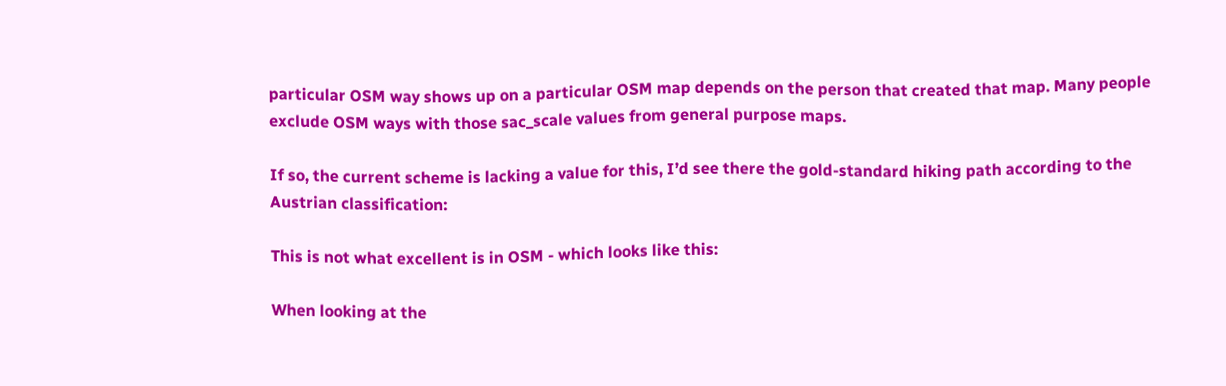particular OSM way shows up on a particular OSM map depends on the person that created that map. Many people exclude OSM ways with those sac_scale values from general purpose maps.

If so, the current scheme is lacking a value for this, I’d see there the gold-standard hiking path according to the Austrian classification:

This is not what excellent is in OSM - which looks like this:

When looking at the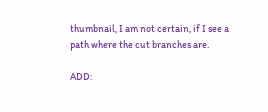thumbnail, I am not certain, if I see a path where the cut branches are.

ADD: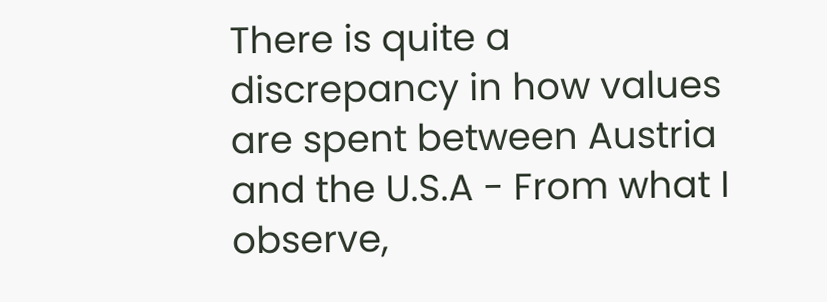There is quite a discrepancy in how values are spent between Austria and the U.S.A - From what I observe,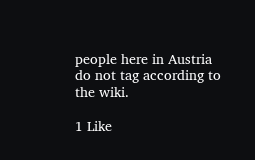people here in Austria do not tag according to the wiki.

1 Like